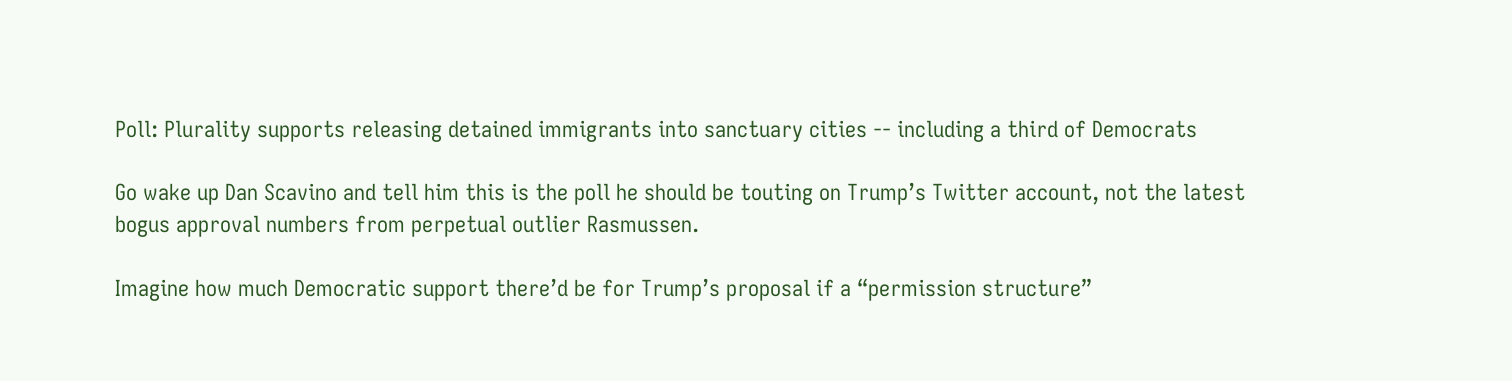Poll: Plurality supports releasing detained immigrants into sanctuary cities -- including a third of Democrats

Go wake up Dan Scavino and tell him this is the poll he should be touting on Trump’s Twitter account, not the latest bogus approval numbers from perpetual outlier Rasmussen.

Imagine how much Democratic support there’d be for Trump’s proposal if a “permission structure”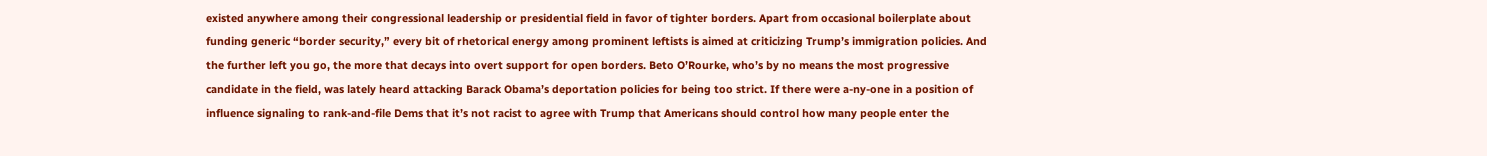existed anywhere among their congressional leadership or presidential field in favor of tighter borders. Apart from occasional boilerplate about funding generic “border security,” every bit of rhetorical energy among prominent leftists is aimed at criticizing Trump’s immigration policies. And the further left you go, the more that decays into overt support for open borders. Beto O’Rourke, who’s by no means the most progressive candidate in the field, was lately heard attacking Barack Obama’s deportation policies for being too strict. If there were a-ny-one in a position of influence signaling to rank-and-file Dems that it’s not racist to agree with Trump that Americans should control how many people enter the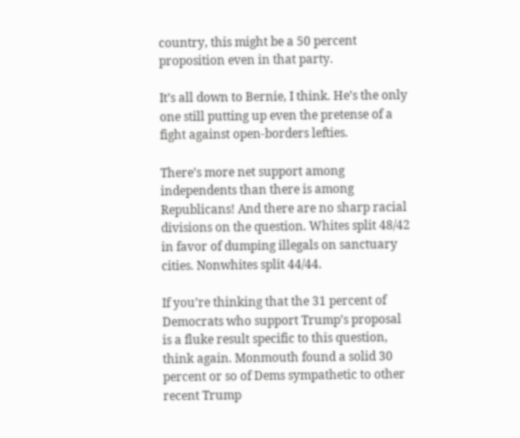country, this might be a 50 percent proposition even in that party.

It’s all down to Bernie, I think. He’s the only one still putting up even the pretense of a fight against open-borders lefties.

There’s more net support among independents than there is among Republicans! And there are no sharp racial divisions on the question. Whites split 48/42 in favor of dumping illegals on sanctuary cities. Nonwhites split 44/44.

If you’re thinking that the 31 percent of Democrats who support Trump’s proposal is a fluke result specific to this question, think again. Monmouth found a solid 30 percent or so of Dems sympathetic to other recent Trump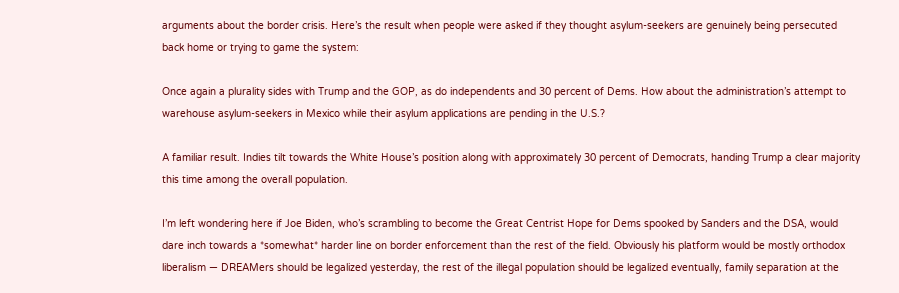arguments about the border crisis. Here’s the result when people were asked if they thought asylum-seekers are genuinely being persecuted back home or trying to game the system:

Once again a plurality sides with Trump and the GOP, as do independents and 30 percent of Dems. How about the administration’s attempt to warehouse asylum-seekers in Mexico while their asylum applications are pending in the U.S.?

A familiar result. Indies tilt towards the White House’s position along with approximately 30 percent of Democrats, handing Trump a clear majority this time among the overall population.

I’m left wondering here if Joe Biden, who’s scrambling to become the Great Centrist Hope for Dems spooked by Sanders and the DSA, would dare inch towards a *somewhat* harder line on border enforcement than the rest of the field. Obviously his platform would be mostly orthodox liberalism — DREAMers should be legalized yesterday, the rest of the illegal population should be legalized eventually, family separation at the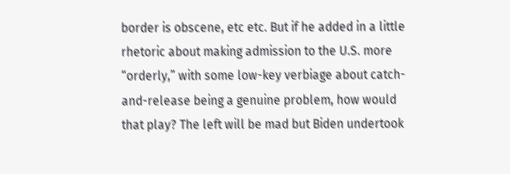border is obscene, etc etc. But if he added in a little rhetoric about making admission to the U.S. more “orderly,” with some low-key verbiage about catch-and-release being a genuine problem, how would that play? The left will be mad but Biden undertook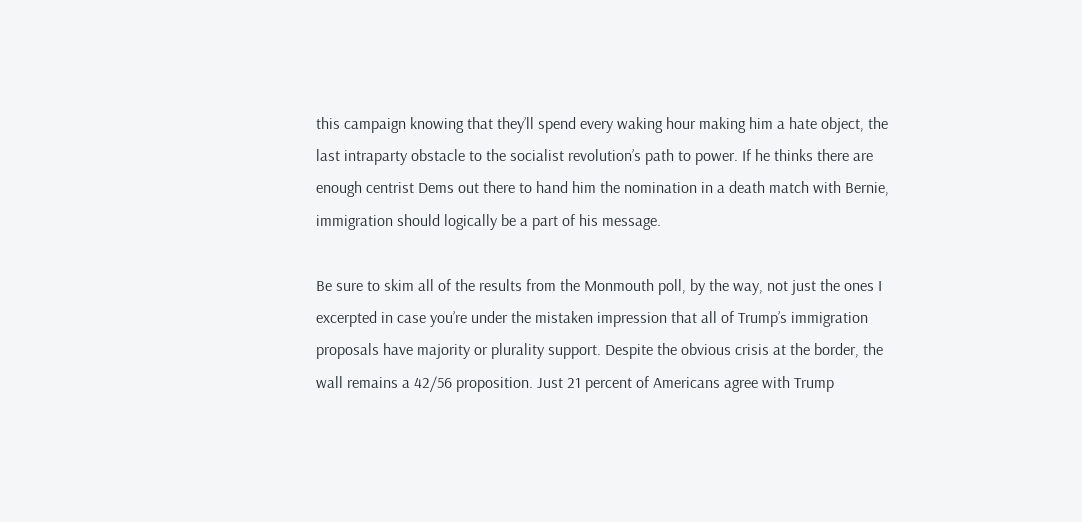this campaign knowing that they’ll spend every waking hour making him a hate object, the last intraparty obstacle to the socialist revolution’s path to power. If he thinks there are enough centrist Dems out there to hand him the nomination in a death match with Bernie, immigration should logically be a part of his message.

Be sure to skim all of the results from the Monmouth poll, by the way, not just the ones I excerpted in case you’re under the mistaken impression that all of Trump’s immigration proposals have majority or plurality support. Despite the obvious crisis at the border, the wall remains a 42/56 proposition. Just 21 percent of Americans agree with Trump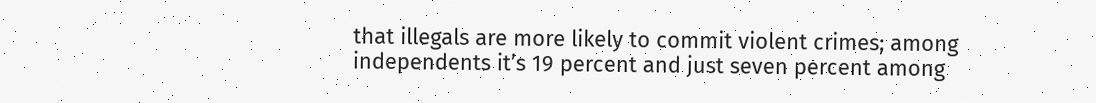that illegals are more likely to commit violent crimes; among independents it’s 19 percent and just seven percent among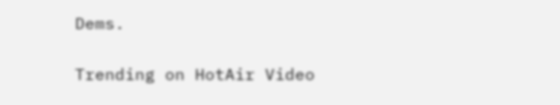Dems.

Trending on HotAir Video